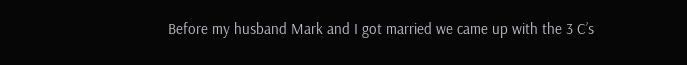Before my husband Mark and I got married we came up with the 3 C’s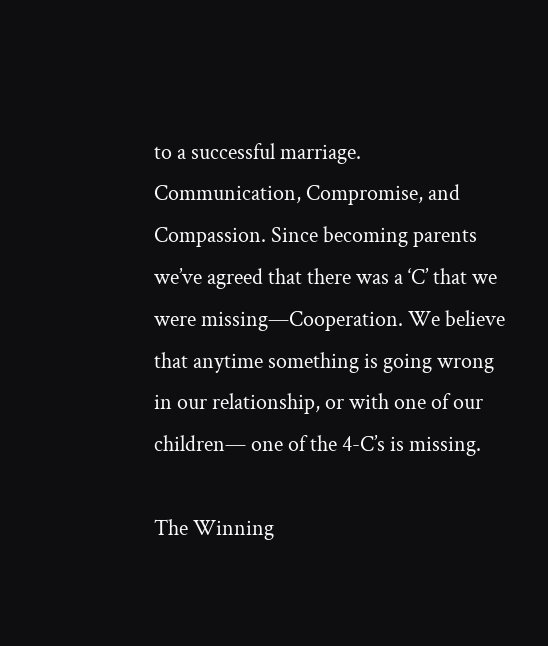to a successful marriage. Communication, Compromise, and Compassion. Since becoming parents we’ve agreed that there was a ‘C’ that we were missing—Cooperation. We believe that anytime something is going wrong in our relationship, or with one of our children— one of the 4-C’s is missing.

The Winning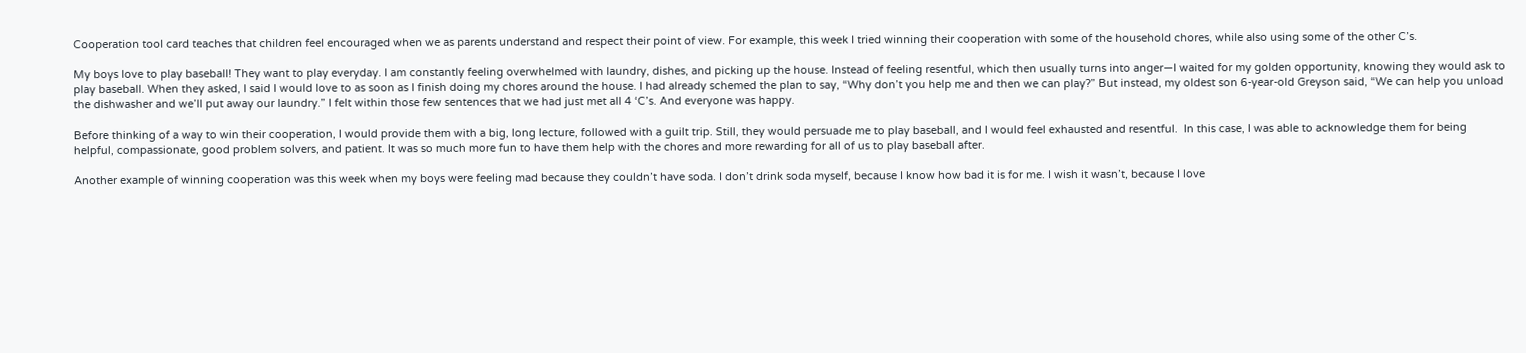Cooperation tool card teaches that children feel encouraged when we as parents understand and respect their point of view. For example, this week I tried winning their cooperation with some of the household chores, while also using some of the other C’s.

My boys love to play baseball! They want to play everyday. I am constantly feeling overwhelmed with laundry, dishes, and picking up the house. Instead of feeling resentful, which then usually turns into anger—I waited for my golden opportunity, knowing they would ask to play baseball. When they asked, I said I would love to as soon as I finish doing my chores around the house. I had already schemed the plan to say, “Why don’t you help me and then we can play?” But instead, my oldest son 6-year-old Greyson said, “We can help you unload the dishwasher and we’ll put away our laundry.” I felt within those few sentences that we had just met all 4 ‘C’s. And everyone was happy.

Before thinking of a way to win their cooperation, I would provide them with a big, long lecture, followed with a guilt trip. Still, they would persuade me to play baseball, and I would feel exhausted and resentful.  In this case, I was able to acknowledge them for being helpful, compassionate, good problem solvers, and patient. It was so much more fun to have them help with the chores and more rewarding for all of us to play baseball after.

Another example of winning cooperation was this week when my boys were feeling mad because they couldn’t have soda. I don’t drink soda myself, because I know how bad it is for me. I wish it wasn’t, because I love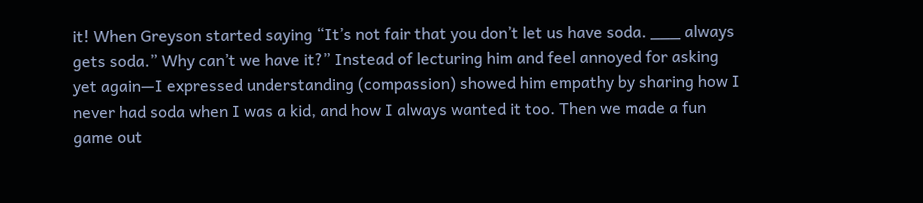it! When Greyson started saying “It’s not fair that you don’t let us have soda. ___ always gets soda.” Why can’t we have it?” Instead of lecturing him and feel annoyed for asking yet again—I expressed understanding (compassion) showed him empathy by sharing how I never had soda when I was a kid, and how I always wanted it too. Then we made a fun game out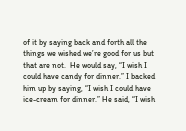of it by saying back and forth all the things we wished we’re good for us but that are not.  He would say, “I wish I could have candy for dinner.” I backed him up by saying, “I wish I could have ice-cream for dinner.” He said, “I wish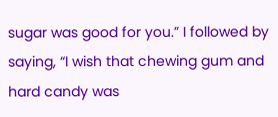sugar was good for you.” I followed by saying, “I wish that chewing gum and hard candy was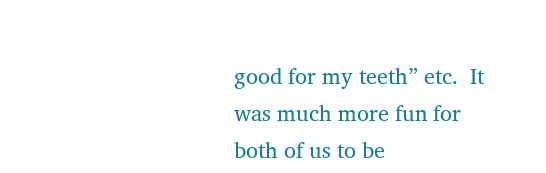good for my teeth” etc.  It was much more fun for both of us to be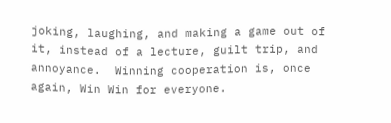joking, laughing, and making a game out of it, instead of a lecture, guilt trip, and annoyance.  Winning cooperation is, once again, Win Win for everyone.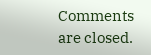Comments are closed.